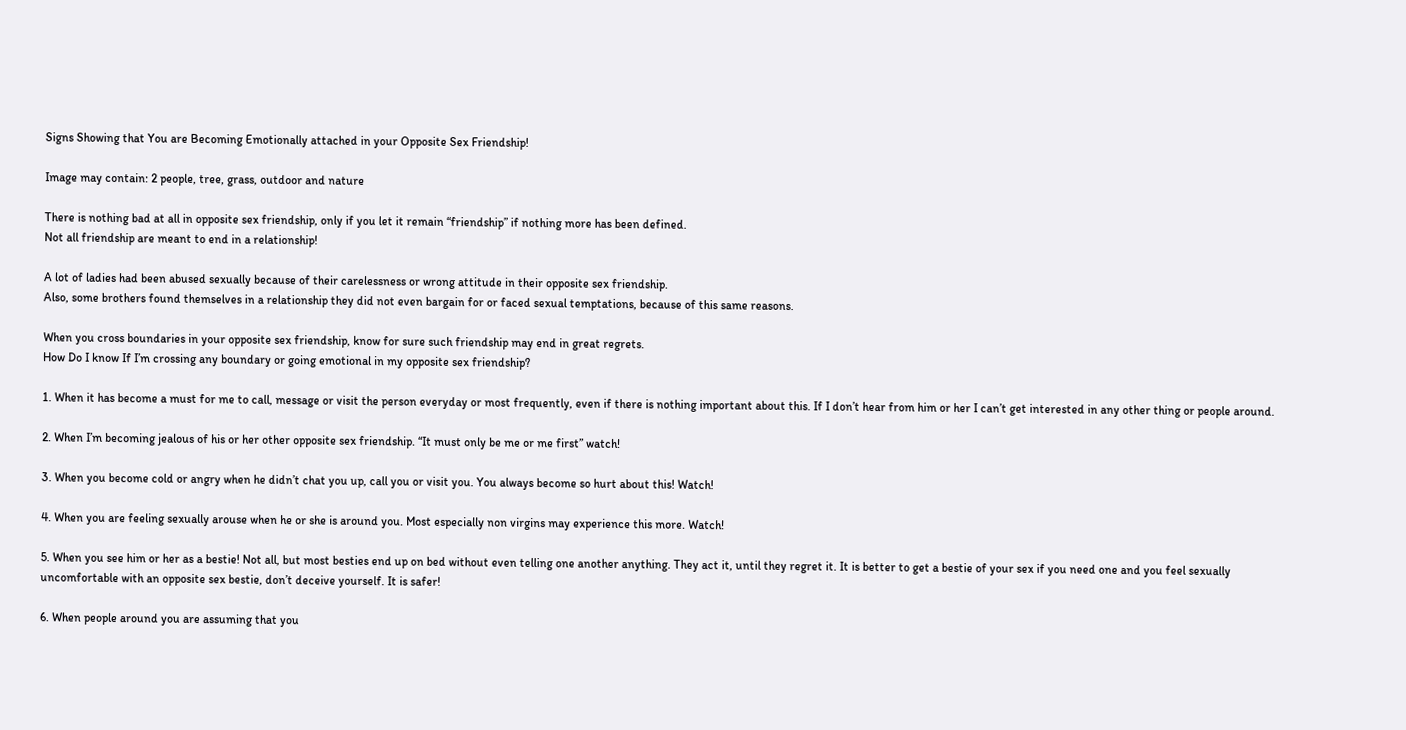Signs Showing that You are Becoming Emotionally attached in your Opposite Sex Friendship!

Image may contain: 2 people, tree, grass, outdoor and nature

There is nothing bad at all in opposite sex friendship, only if you let it remain “friendship” if nothing more has been defined.
Not all friendship are meant to end in a relationship!

A lot of ladies had been abused sexually because of their carelessness or wrong attitude in their opposite sex friendship.
Also, some brothers found themselves in a relationship they did not even bargain for or faced sexual temptations, because of this same reasons.

When you cross boundaries in your opposite sex friendship, know for sure such friendship may end in great regrets.
How Do I know If I’m crossing any boundary or going emotional in my opposite sex friendship?

1. When it has become a must for me to call, message or visit the person everyday or most frequently, even if there is nothing important about this. If I don’t hear from him or her I can’t get interested in any other thing or people around.

2. When I’m becoming jealous of his or her other opposite sex friendship. “It must only be me or me first” watch!

3. When you become cold or angry when he didn’t chat you up, call you or visit you. You always become so hurt about this! Watch!

4. When you are feeling sexually arouse when he or she is around you. Most especially non virgins may experience this more. Watch!

5. When you see him or her as a bestie! Not all, but most besties end up on bed without even telling one another anything. They act it, until they regret it. It is better to get a bestie of your sex if you need one and you feel sexually uncomfortable with an opposite sex bestie, don’t deceive yourself. It is safer!

6. When people around you are assuming that you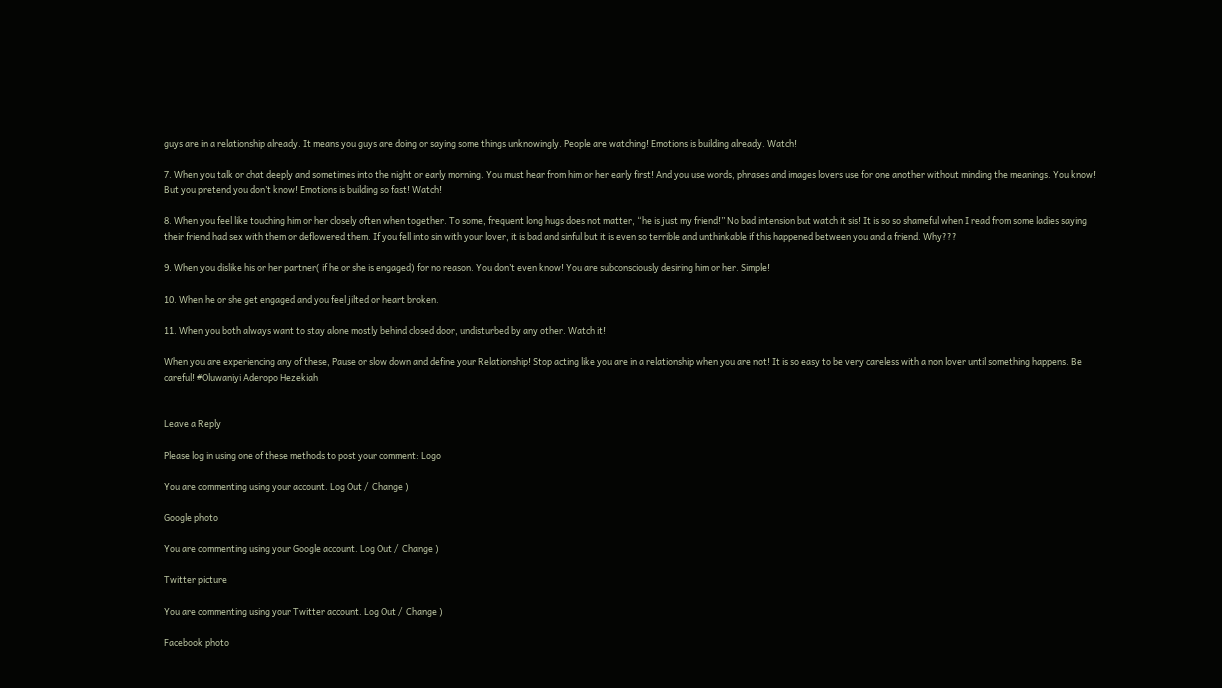guys are in a relationship already. It means you guys are doing or saying some things unknowingly. People are watching! Emotions is building already. Watch!

7. When you talk or chat deeply and sometimes into the night or early morning. You must hear from him or her early first! And you use words, phrases and images lovers use for one another without minding the meanings. You know! But you pretend you don’t know! Emotions is building so fast! Watch!

8. When you feel like touching him or her closely often when together. To some, frequent long hugs does not matter, “he is just my friend!” No bad intension but watch it sis! It is so so shameful when I read from some ladies saying their friend had sex with them or deflowered them. If you fell into sin with your lover, it is bad and sinful but it is even so terrible and unthinkable if this happened between you and a friend. Why???

9. When you dislike his or her partner( if he or she is engaged) for no reason. You don’t even know! You are subconsciously desiring him or her. Simple!

10. When he or she get engaged and you feel jilted or heart broken.

11. When you both always want to stay alone mostly behind closed door, undisturbed by any other. Watch it!

When you are experiencing any of these, Pause or slow down and define your Relationship! Stop acting like you are in a relationship when you are not! It is so easy to be very careless with a non lover until something happens. Be careful! #Oluwaniyi Aderopo Hezekiah


Leave a Reply

Please log in using one of these methods to post your comment: Logo

You are commenting using your account. Log Out /  Change )

Google photo

You are commenting using your Google account. Log Out /  Change )

Twitter picture

You are commenting using your Twitter account. Log Out /  Change )

Facebook photo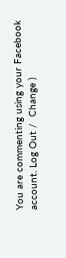You are commenting using your Facebook account. Log Out /  Change )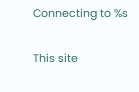Connecting to %s

This site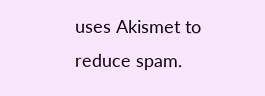uses Akismet to reduce spam.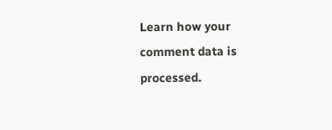Learn how your comment data is processed.